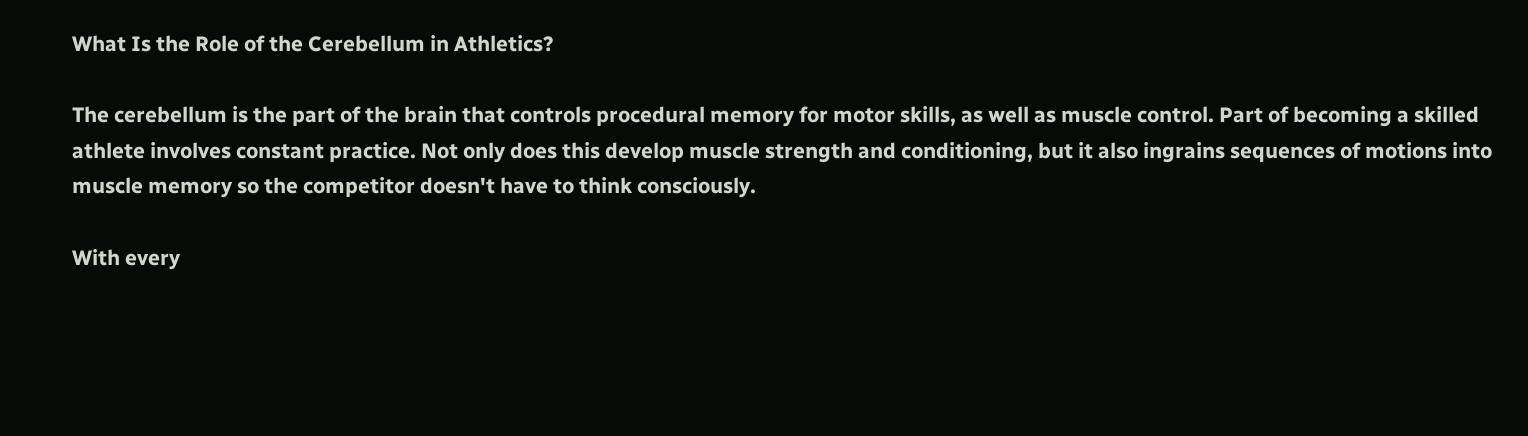What Is the Role of the Cerebellum in Athletics?

The cerebellum is the part of the brain that controls procedural memory for motor skills, as well as muscle control. Part of becoming a skilled athlete involves constant practice. Not only does this develop muscle strength and conditioning, but it also ingrains sequences of motions into muscle memory so the competitor doesn't have to think consciously.

With every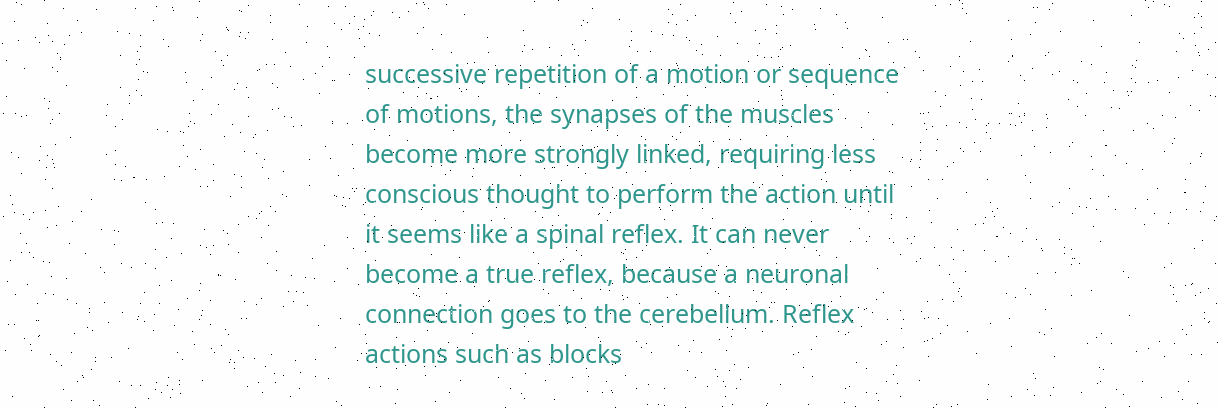successive repetition of a motion or sequence of motions, the synapses of the muscles become more strongly linked, requiring less conscious thought to perform the action until it seems like a spinal reflex. It can never become a true reflex, because a neuronal connection goes to the cerebellum. Reflex actions such as blocks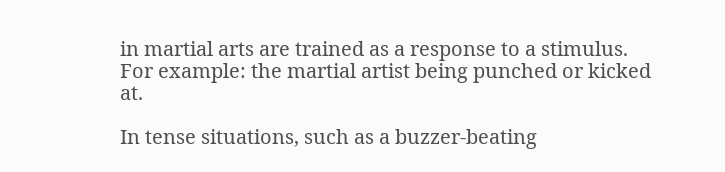in martial arts are trained as a response to a stimulus. For example: the martial artist being punched or kicked at.

In tense situations, such as a buzzer-beating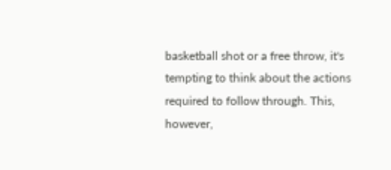basketball shot or a free throw, it's tempting to think about the actions required to follow through. This, however,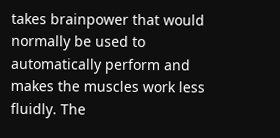takes brainpower that would normally be used to automatically perform and makes the muscles work less fluidly. The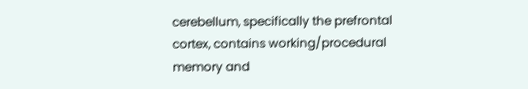cerebellum, specifically the prefrontal cortex, contains working/procedural memory and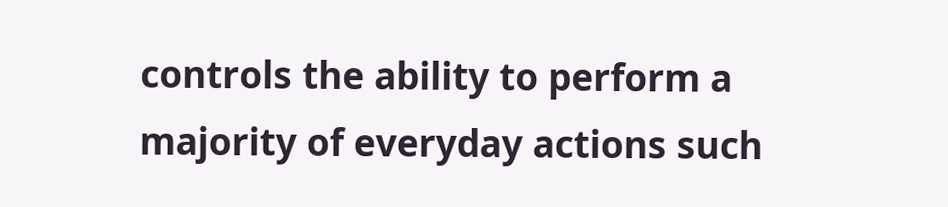controls the ability to perform a majority of everyday actions such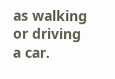as walking or driving a car.